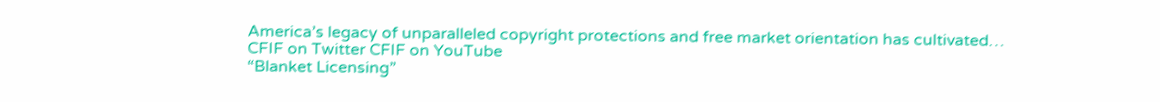America’s legacy of unparalleled copyright protections and free market orientation has cultivated…
CFIF on Twitter CFIF on YouTube
“Blanket Licensing”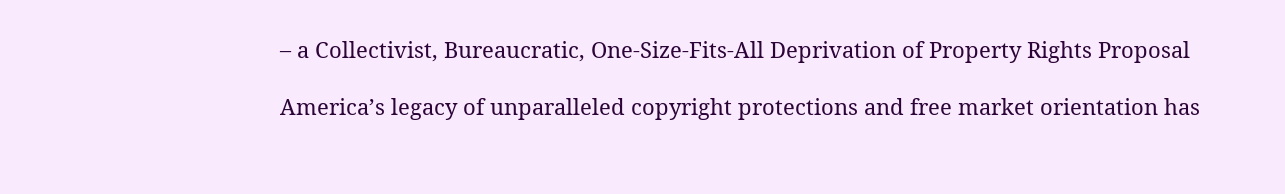– a Collectivist, Bureaucratic, One-Size-Fits-All Deprivation of Property Rights Proposal

America’s legacy of unparalleled copyright protections and free market orientation has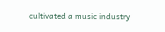cultivated a music industry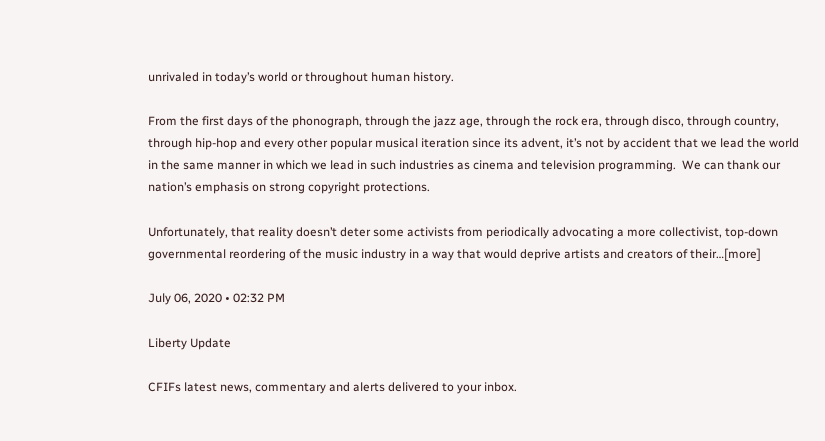unrivaled in today’s world or throughout human history.

From the first days of the phonograph, through the jazz age, through the rock era, through disco, through country, through hip-hop and every other popular musical iteration since its advent, it’s not by accident that we lead the world in the same manner in which we lead in such industries as cinema and television programming.  We can thank our nation’s emphasis on strong copyright protections.

Unfortunately, that reality doesn’t deter some activists from periodically advocating a more collectivist, top-down governmental reordering of the music industry in a way that would deprive artists and creators of their…[more]

July 06, 2020 • 02:32 PM

Liberty Update

CFIFs latest news, commentary and alerts delivered to your inbox.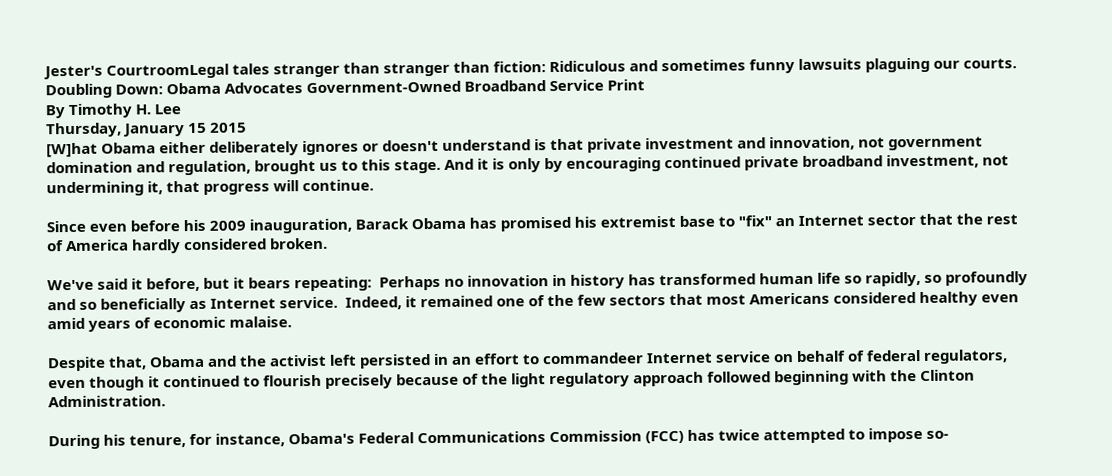Jester's CourtroomLegal tales stranger than stranger than fiction: Ridiculous and sometimes funny lawsuits plaguing our courts.
Doubling Down: Obama Advocates Government-Owned Broadband Service Print
By Timothy H. Lee
Thursday, January 15 2015
[W]hat Obama either deliberately ignores or doesn't understand is that private investment and innovation, not government domination and regulation, brought us to this stage. And it is only by encouraging continued private broadband investment, not undermining it, that progress will continue.

Since even before his 2009 inauguration, Barack Obama has promised his extremist base to "fix" an Internet sector that the rest of America hardly considered broken.

We've said it before, but it bears repeating:  Perhaps no innovation in history has transformed human life so rapidly, so profoundly and so beneficially as Internet service.  Indeed, it remained one of the few sectors that most Americans considered healthy even amid years of economic malaise.

Despite that, Obama and the activist left persisted in an effort to commandeer Internet service on behalf of federal regulators, even though it continued to flourish precisely because of the light regulatory approach followed beginning with the Clinton Administration.

During his tenure, for instance, Obama's Federal Communications Commission (FCC) has twice attempted to impose so-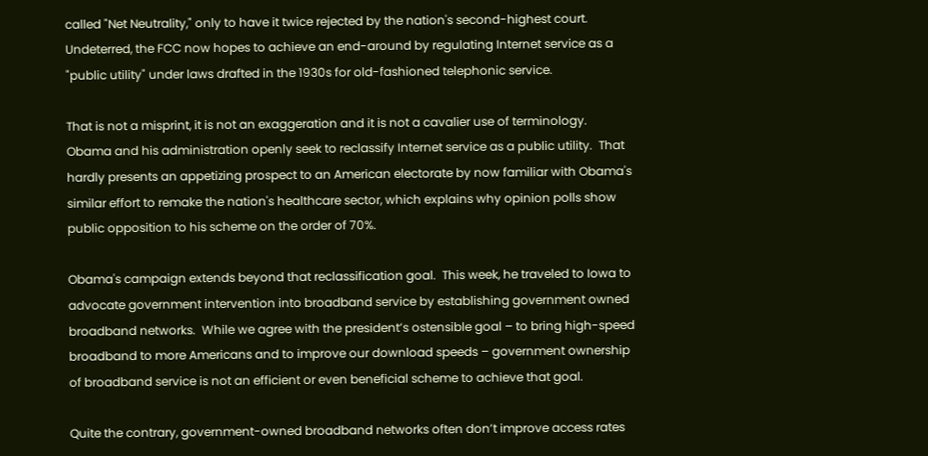called "Net Neutrality," only to have it twice rejected by the nation's second-highest court.  Undeterred, the FCC now hopes to achieve an end-around by regulating Internet service as a "public utility" under laws drafted in the 1930s for old-fashioned telephonic service.

That is not a misprint, it is not an exaggeration and it is not a cavalier use of terminology.  Obama and his administration openly seek to reclassify Internet service as a public utility.  That hardly presents an appetizing prospect to an American electorate by now familiar with Obama's similar effort to remake the nation's healthcare sector, which explains why opinion polls show public opposition to his scheme on the order of 70%.

Obama's campaign extends beyond that reclassification goal.  This week, he traveled to Iowa to advocate government intervention into broadband service by establishing government owned broadband networks.  While we agree with the president’s ostensible goal – to bring high-speed broadband to more Americans and to improve our download speeds – government ownership of broadband service is not an efficient or even beneficial scheme to achieve that goal.

Quite the contrary, government-owned broadband networks often don’t improve access rates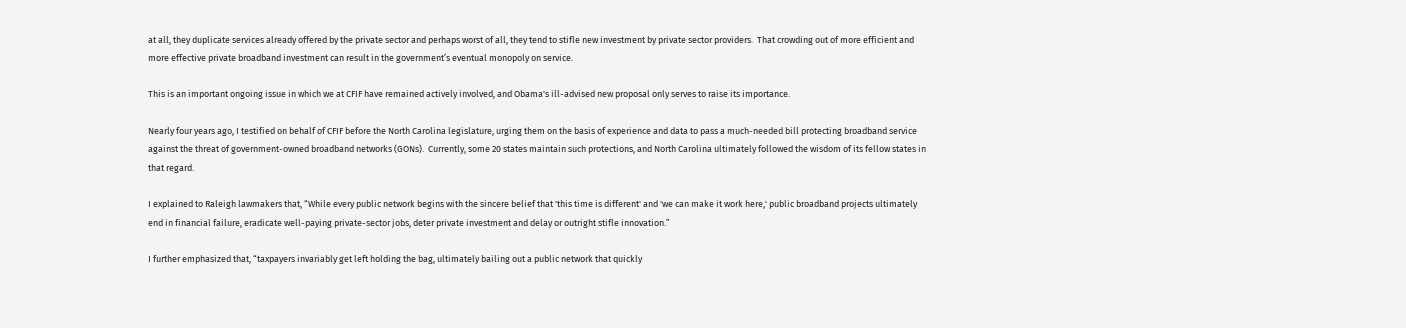at all, they duplicate services already offered by the private sector and perhaps worst of all, they tend to stifle new investment by private sector providers.  That crowding out of more efficient and more effective private broadband investment can result in the government’s eventual monopoly on service.

This is an important ongoing issue in which we at CFIF have remained actively involved, and Obama's ill-advised new proposal only serves to raise its importance.

Nearly four years ago, I testified on behalf of CFIF before the North Carolina legislature, urging them on the basis of experience and data to pass a much-needed bill protecting broadband service against the threat of government-owned broadband networks (GONs).  Currently, some 20 states maintain such protections, and North Carolina ultimately followed the wisdom of its fellow states in that regard.

I explained to Raleigh lawmakers that, “While every public network begins with the sincere belief that 'this time is different' and 'we can make it work here,' public broadband projects ultimately end in financial failure, eradicate well-paying private-sector jobs, deter private investment and delay or outright stifle innovation.”

I further emphasized that, “taxpayers invariably get left holding the bag, ultimately bailing out a public network that quickly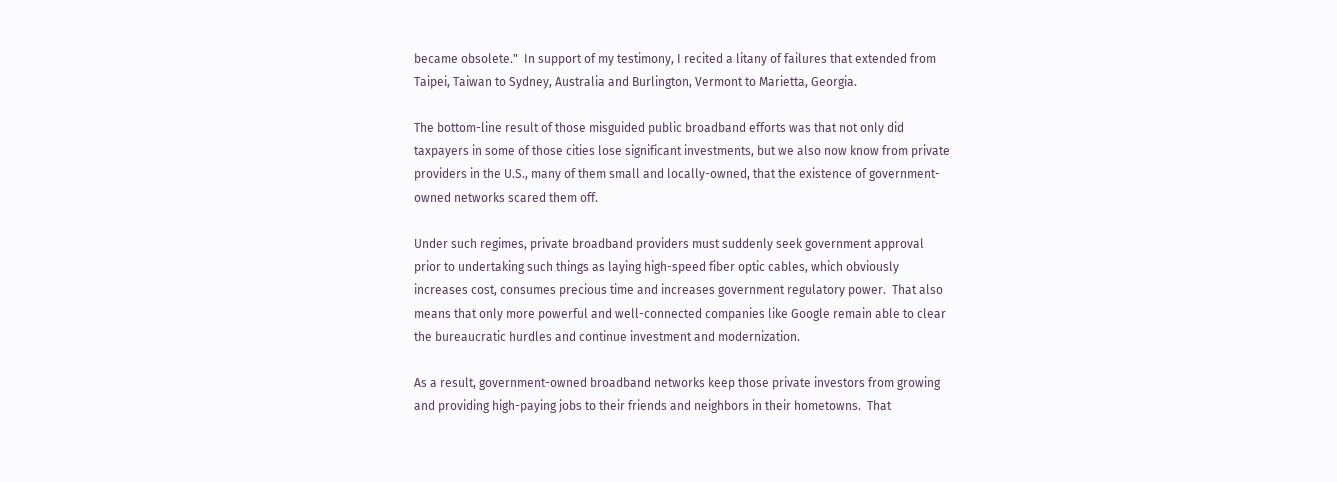became obsolete."  In support of my testimony, I recited a litany of failures that extended from Taipei, Taiwan to Sydney, Australia and Burlington, Vermont to Marietta, Georgia.

The bottom-line result of those misguided public broadband efforts was that not only did taxpayers in some of those cities lose significant investments, but we also now know from private providers in the U.S., many of them small and locally-owned, that the existence of government-owned networks scared them off.

Under such regimes, private broadband providers must suddenly seek government approval prior to undertaking such things as laying high-speed fiber optic cables, which obviously increases cost, consumes precious time and increases government regulatory power.  That also means that only more powerful and well-connected companies like Google remain able to clear the bureaucratic hurdles and continue investment and modernization.

As a result, government-owned broadband networks keep those private investors from growing and providing high-paying jobs to their friends and neighbors in their hometowns.  That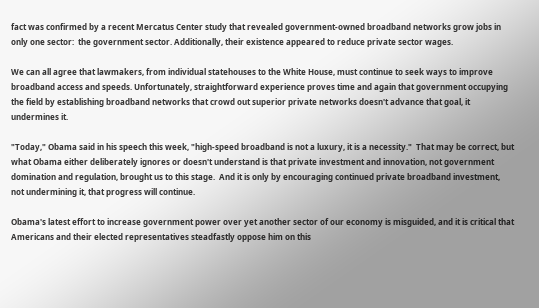fact was confirmed by a recent Mercatus Center study that revealed government-owned broadband networks grow jobs in only one sector:  the government sector. Additionally, their existence appeared to reduce private sector wages.

We can all agree that lawmakers, from individual statehouses to the White House, must continue to seek ways to improve broadband access and speeds. Unfortunately, straightforward experience proves time and again that government occupying the field by establishing broadband networks that crowd out superior private networks doesn't advance that goal, it undermines it.

"Today," Obama said in his speech this week, "high-speed broadband is not a luxury, it is a necessity."  That may be correct, but what Obama either deliberately ignores or doesn't understand is that private investment and innovation, not government domination and regulation, brought us to this stage.  And it is only by encouraging continued private broadband investment, not undermining it, that progress will continue.

Obama's latest effort to increase government power over yet another sector of our economy is misguided, and it is critical that Americans and their elected representatives steadfastly oppose him on this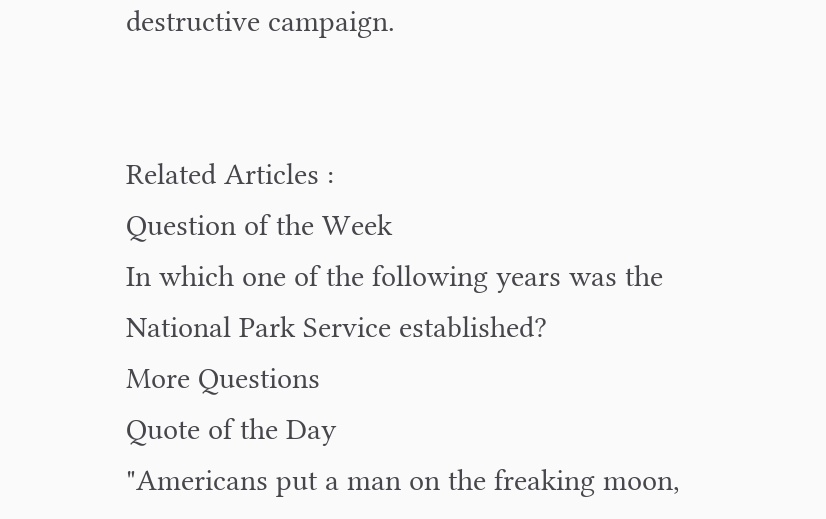destructive campaign.


Related Articles :
Question of the Week
In which one of the following years was the National Park Service established?
More Questions
Quote of the Day
"Americans put a man on the freaking moon,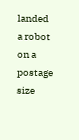landed a robot on a postage size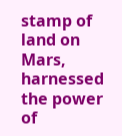stamp of land on Mars, harnessed the power of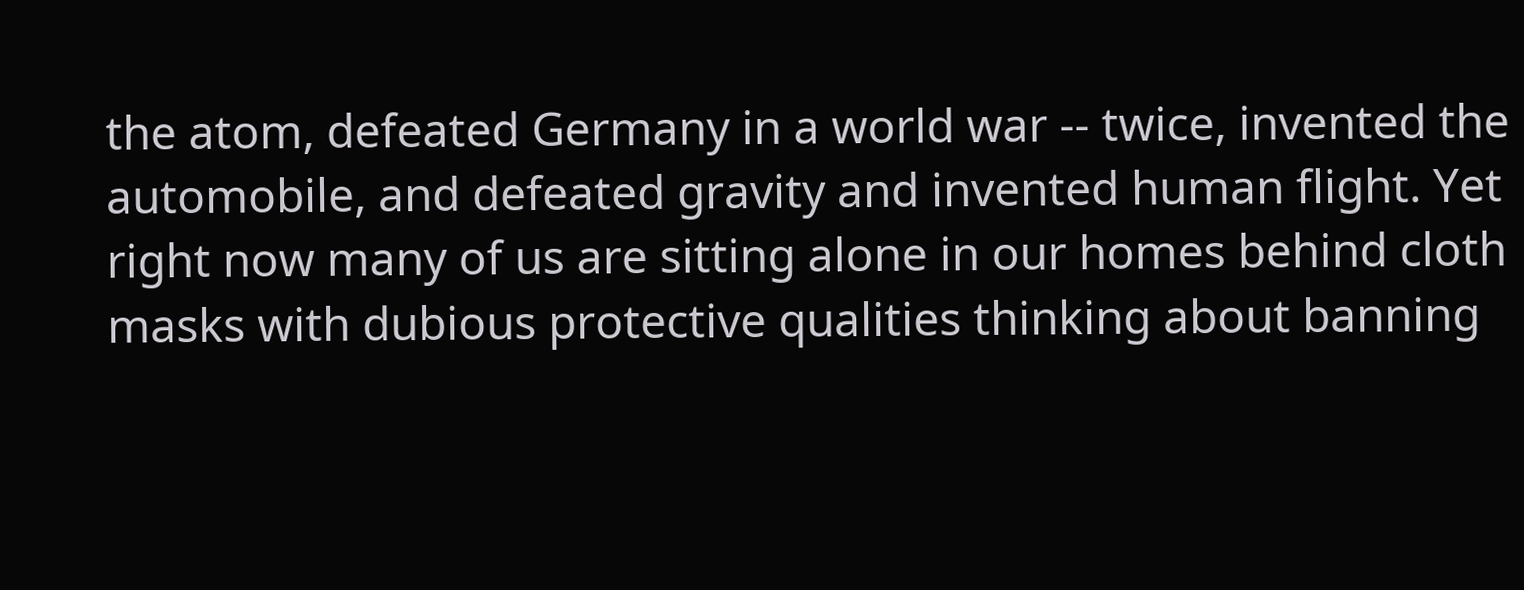the atom, defeated Germany in a world war -- twice, invented the automobile, and defeated gravity and invented human flight. Yet right now many of us are sitting alone in our homes behind cloth masks with dubious protective qualities thinking about banning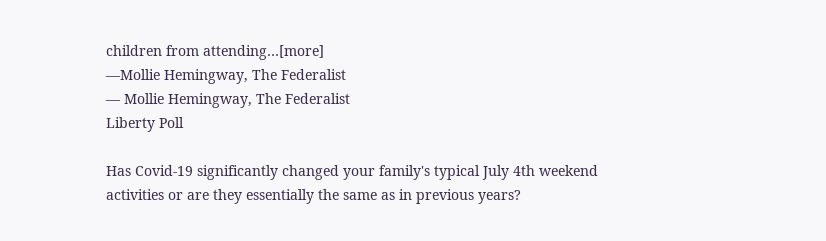children from attending…[more]
—Mollie Hemingway, The Federalist
— Mollie Hemingway, The Federalist
Liberty Poll

Has Covid-19 significantly changed your family's typical July 4th weekend activities or are they essentially the same as in previous years?